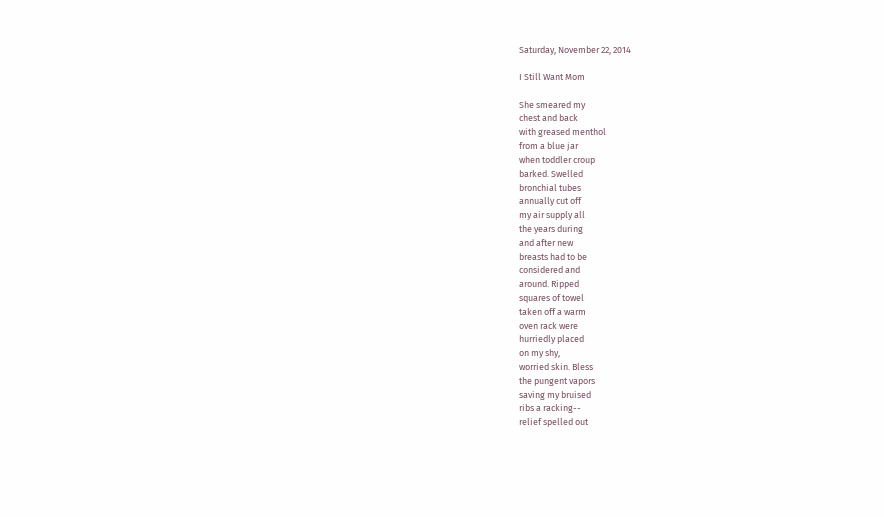Saturday, November 22, 2014

I Still Want Mom

She smeared my
chest and back
with greased menthol
from a blue jar
when toddler croup
barked. Swelled
bronchial tubes
annually cut off
my air supply all
the years during
and after new
breasts had to be
considered and
around. Ripped
squares of towel
taken off a warm
oven rack were
hurriedly placed
on my shy,
worried skin. Bless
the pungent vapors
saving my bruised
ribs a racking--
relief spelled out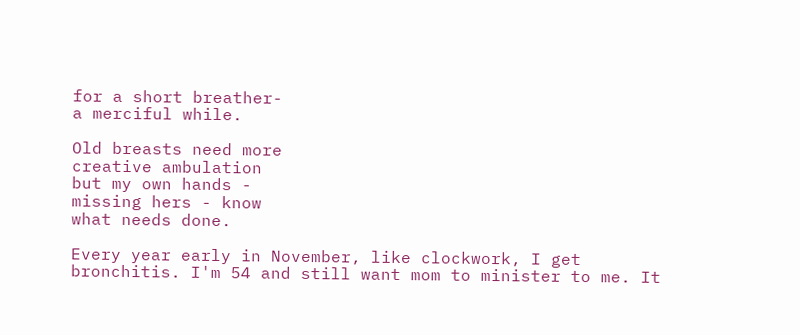for a short breather-
a merciful while.

Old breasts need more
creative ambulation
but my own hands -
missing hers - know
what needs done.

Every year early in November, like clockwork, I get bronchitis. I'm 54 and still want mom to minister to me. It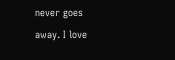never goes away. I love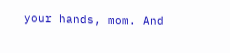your hands, mom. And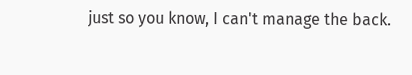just so you know, I can't manage the back.